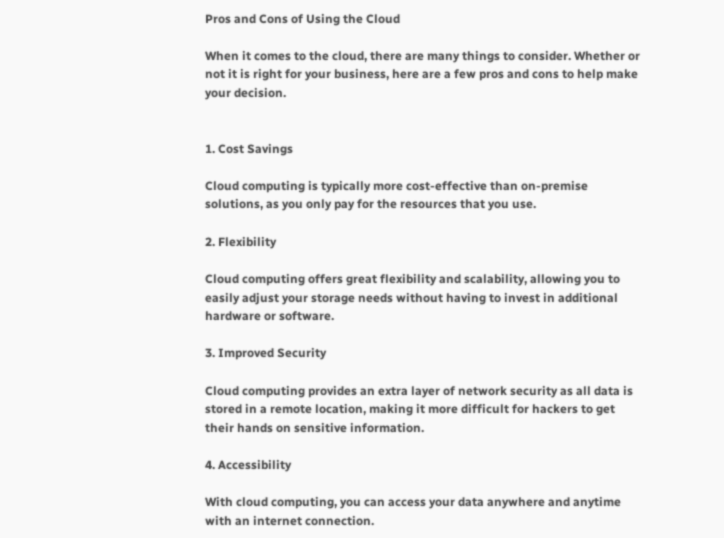Pros and Cons of Using the Cloud

When it comes to the cloud, there are many things to consider. Whether or not it is right for your business, here are a few pros and cons to help make your decision.


1. Cost Savings

Cloud computing is typically more cost-effective than on-premise solutions, as you only pay for the resources that you use.

2. Flexibility

Cloud computing offers great flexibility and scalability, allowing you to easily adjust your storage needs without having to invest in additional hardware or software.

3. Improved Security

Cloud computing provides an extra layer of network security as all data is stored in a remote location, making it more difficult for hackers to get their hands on sensitive information.

4. Accessibility

With cloud computing, you can access your data anywhere and anytime with an internet connection.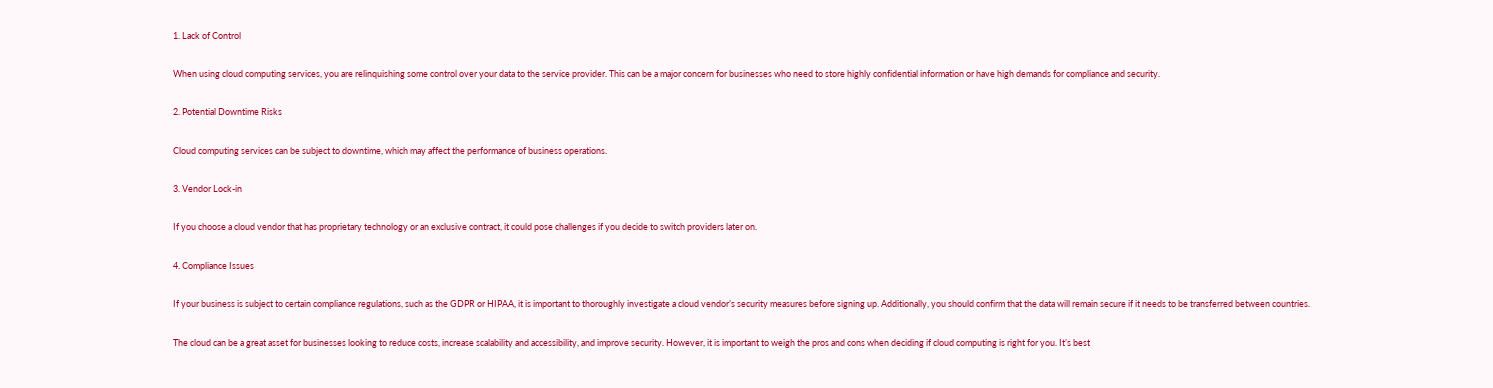1. Lack of Control

When using cloud computing services, you are relinquishing some control over your data to the service provider. This can be a major concern for businesses who need to store highly confidential information or have high demands for compliance and security.

2. Potential Downtime Risks

Cloud computing services can be subject to downtime, which may affect the performance of business operations.

3. Vendor Lock-in

If you choose a cloud vendor that has proprietary technology or an exclusive contract, it could pose challenges if you decide to switch providers later on.

4. Compliance Issues

If your business is subject to certain compliance regulations, such as the GDPR or HIPAA, it is important to thoroughly investigate a cloud vendor’s security measures before signing up. Additionally, you should confirm that the data will remain secure if it needs to be transferred between countries.

The cloud can be a great asset for businesses looking to reduce costs, increase scalability and accessibility, and improve security. However, it is important to weigh the pros and cons when deciding if cloud computing is right for you. It’s best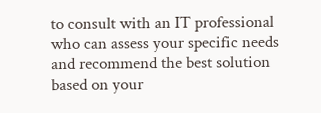to consult with an IT professional who can assess your specific needs and recommend the best solution based on your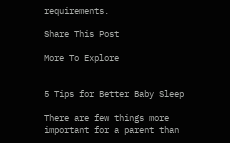requirements.

Share This Post

More To Explore


5 Tips for Better Baby Sleep

There are few things more important for a parent than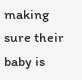making sure their baby is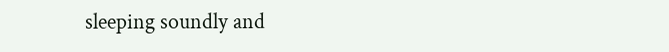sleeping soundly and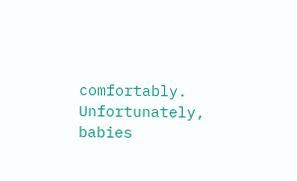comfortably. Unfortunately, babies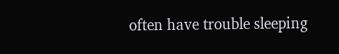often have trouble sleeping